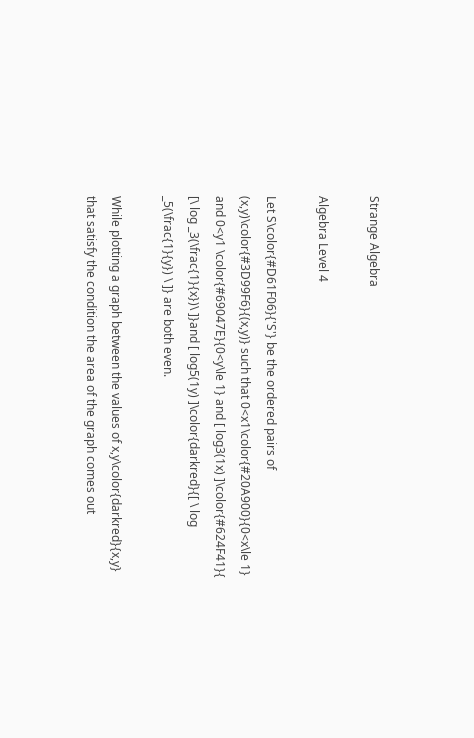Strange Algebra

Algebra Level 4

Let S\color{#D61F06}{'S'} be the ordered pairs of (x,y)\color{#3D99F6}{(x,y)} such that 0<x1\color{#20A900}{0<x\le 1} and 0<y1 \color{#69047E}{0<y\le 1} and [ log3(1x) ]\color{#624F41}{ [\ log _3(\frac{1}{x})\ ]}and [ log5(1y) ]\color{darkred}{[ \ log _5(\frac{1}{y}) \ ]} are both even.

While plotting a graph between the values of x,y\color{darkred}{x,y} that satisfy the condition the area of the graph comes out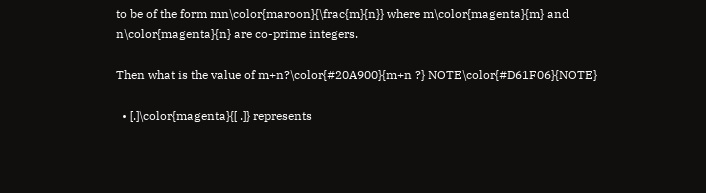to be of the form mn\color{maroon}{\frac{m}{n}} where m\color{magenta}{m} and n\color{magenta}{n} are co-prime integers.

Then what is the value of m+n?\color{#20A900}{m+n ?} NOTE\color{#D61F06}{NOTE}

  • [.]\color{magenta}{[ .]} represents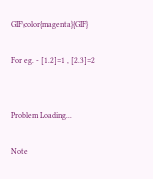GIF\color{magenta}{GIF}

For eg. - [1.2]=1 , [2.3]=2


Problem Loading...

Note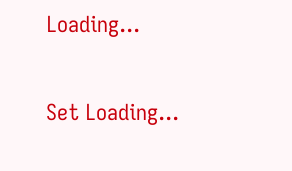Loading...

Set Loading...